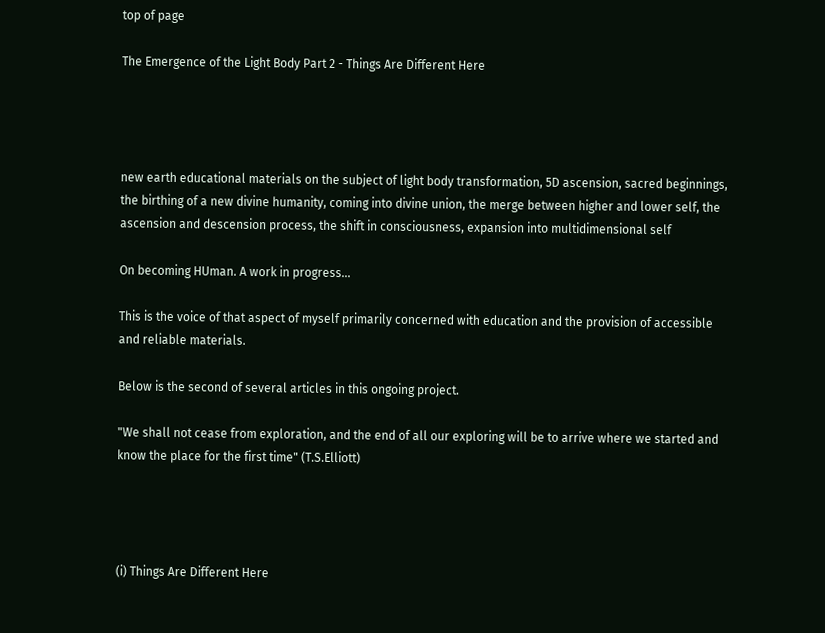top of page

The Emergence of the Light Body Part 2 - Things Are Different Here




new earth educational materials on the subject of light body transformation, 5D ascension, sacred beginnings, the birthing of a new divine humanity, coming into divine union, the merge between higher and lower self, the ascension and descension process, the shift in consciousness, expansion into multidimensional self

On becoming HUman. A work in progress...

This is the voice of that aspect of myself primarily concerned with education and the provision of accessible and reliable materials.

Below is the second of several articles in this ongoing project.

"We shall not cease from exploration, and the end of all our exploring will be to arrive where we started and know the place for the first time" (T.S.Elliott)




(i) Things Are Different Here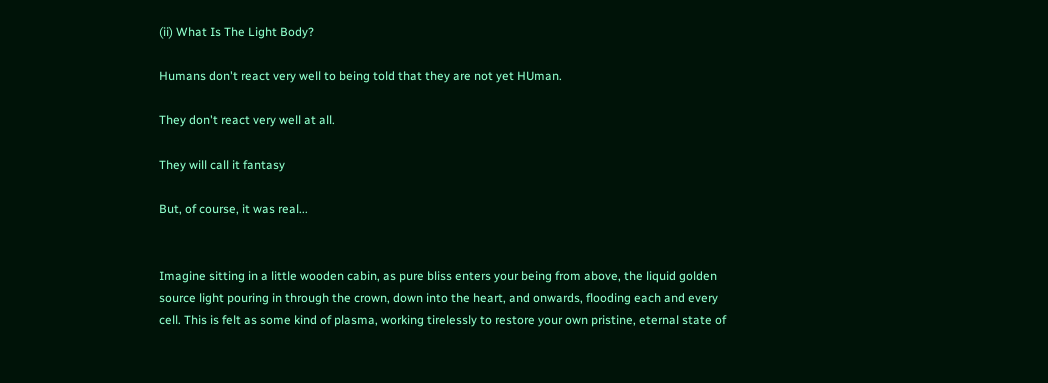(ii) What Is The Light Body?

Humans don't react very well to being told that they are not yet HUman.

They don't react very well at all.

They will call it fantasy

But, of course, it was real...


Imagine sitting in a little wooden cabin, as pure bliss enters your being from above, the liquid golden source light pouring in through the crown, down into the heart, and onwards, flooding each and every cell. This is felt as some kind of plasma, working tirelessly to restore your own pristine, eternal state of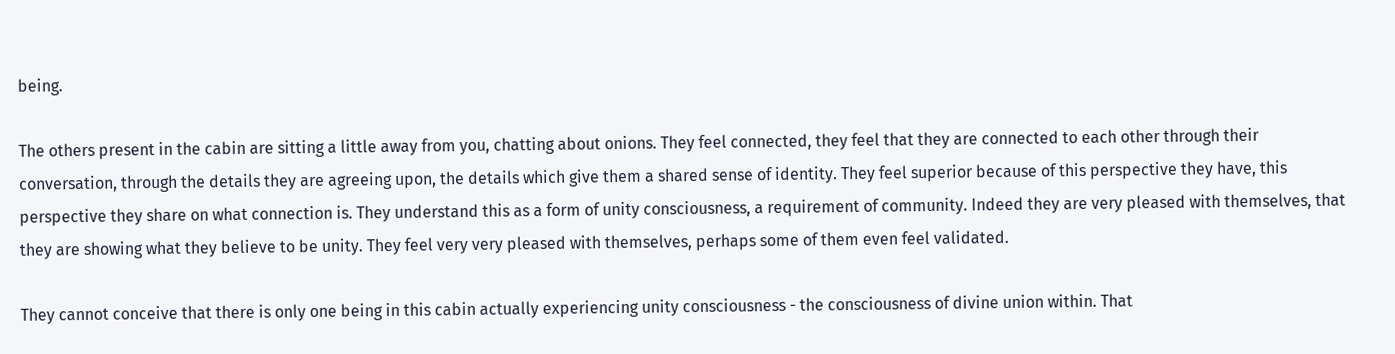being.

The others present in the cabin are sitting a little away from you, chatting about onions. They feel connected, they feel that they are connected to each other through their conversation, through the details they are agreeing upon, the details which give them a shared sense of identity. They feel superior because of this perspective they have, this perspective they share on what connection is. They understand this as a form of unity consciousness, a requirement of community. Indeed they are very pleased with themselves, that they are showing what they believe to be unity. They feel very very pleased with themselves, perhaps some of them even feel validated.

They cannot conceive that there is only one being in this cabin actually experiencing unity consciousness - the consciousness of divine union within. That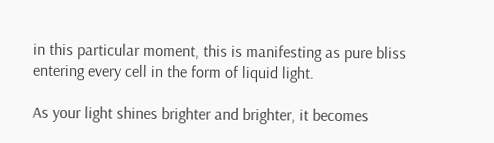in this particular moment, this is manifesting as pure bliss entering every cell in the form of liquid light.

As your light shines brighter and brighter, it becomes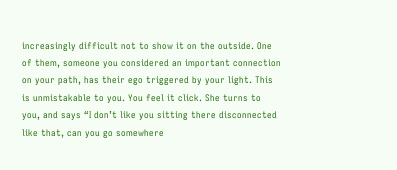increasingly difficult not to show it on the outside. One of them, someone you considered an important connection on your path, has their ego triggered by your light. This is unmistakable to you. You feel it click. She turns to you, and says “I don’t like you sitting there disconnected like that, can you go somewhere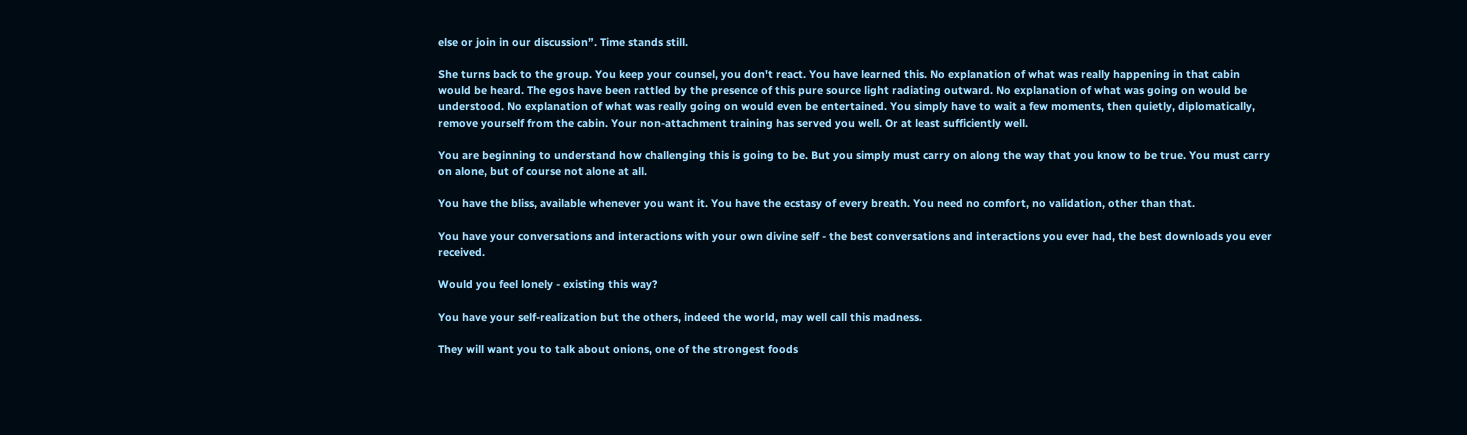else or join in our discussion”. Time stands still.

She turns back to the group. You keep your counsel, you don't react. You have learned this. No explanation of what was really happening in that cabin would be heard. The egos have been rattled by the presence of this pure source light radiating outward. No explanation of what was going on would be understood. No explanation of what was really going on would even be entertained. You simply have to wait a few moments, then quietly, diplomatically, remove yourself from the cabin. Your non-attachment training has served you well. Or at least sufficiently well.

You are beginning to understand how challenging this is going to be. But you simply must carry on along the way that you know to be true. You must carry on alone, but of course not alone at all.

You have the bliss, available whenever you want it. You have the ecstasy of every breath. You need no comfort, no validation, other than that.

You have your conversations and interactions with your own divine self - the best conversations and interactions you ever had, the best downloads you ever received.

Would you feel lonely - existing this way?

You have your self-realization but the others, indeed the world, may well call this madness.

They will want you to talk about onions, one of the strongest foods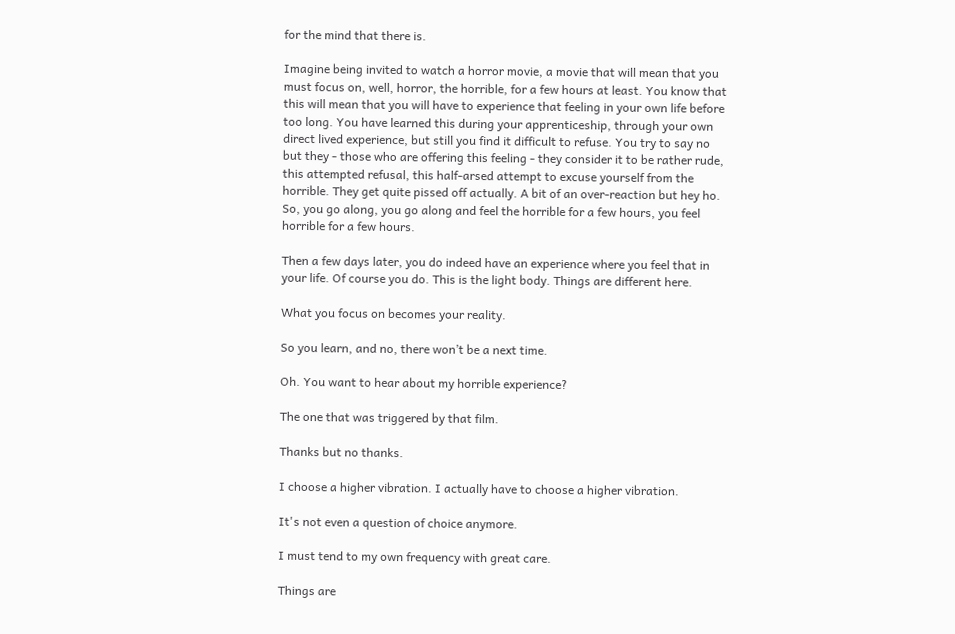for the mind that there is.

Imagine being invited to watch a horror movie, a movie that will mean that you must focus on, well, horror, the horrible, for a few hours at least. You know that this will mean that you will have to experience that feeling in your own life before too long. You have learned this during your apprenticeship, through your own direct lived experience, but still you find it difficult to refuse. You try to say no but they - those who are offering this feeling - they consider it to be rather rude, this attempted refusal, this half-arsed attempt to excuse yourself from the horrible. They get quite pissed off actually. A bit of an over-reaction but hey ho. So, you go along, you go along and feel the horrible for a few hours, you feel horrible for a few hours.

Then a few days later, you do indeed have an experience where you feel that in your life. Of course you do. This is the light body. Things are different here.

What you focus on becomes your reality.

So you learn, and no, there won’t be a next time.

Oh. You want to hear about my horrible experience?

The one that was triggered by that film.

Thanks but no thanks.

I choose a higher vibration. I actually have to choose a higher vibration.

It's not even a question of choice anymore.

I must tend to my own frequency with great care.

Things are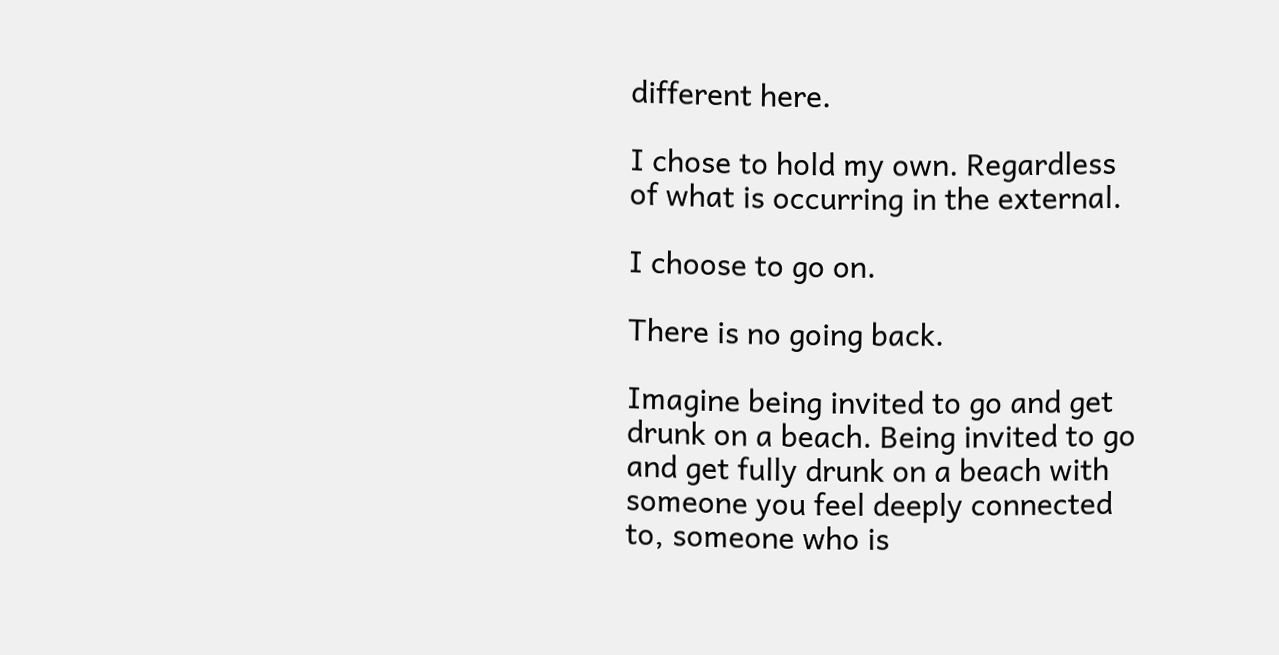different here.

I chose to hold my own. Regardless of what is occurring in the external.

I choose to go on.

There is no going back.

Imagine being invited to go and get drunk on a beach. Being invited to go and get fully drunk on a beach with someone you feel deeply connected to, someone who is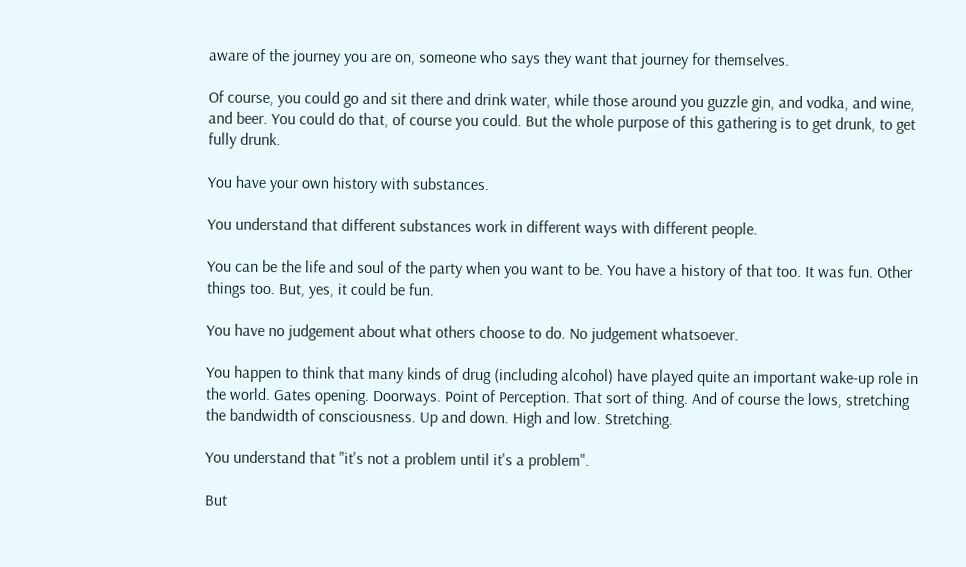aware of the journey you are on, someone who says they want that journey for themselves.

Of course, you could go and sit there and drink water, while those around you guzzle gin, and vodka, and wine, and beer. You could do that, of course you could. But the whole purpose of this gathering is to get drunk, to get fully drunk.

You have your own history with substances.

You understand that different substances work in different ways with different people.

You can be the life and soul of the party when you want to be. You have a history of that too. It was fun. Other things too. But, yes, it could be fun.

You have no judgement about what others choose to do. No judgement whatsoever.

You happen to think that many kinds of drug (including alcohol) have played quite an important wake-up role in the world. Gates opening. Doorways. Point of Perception. That sort of thing. And of course the lows, stretching the bandwidth of consciousness. Up and down. High and low. Stretching.

You understand that "it's not a problem until it's a problem".

But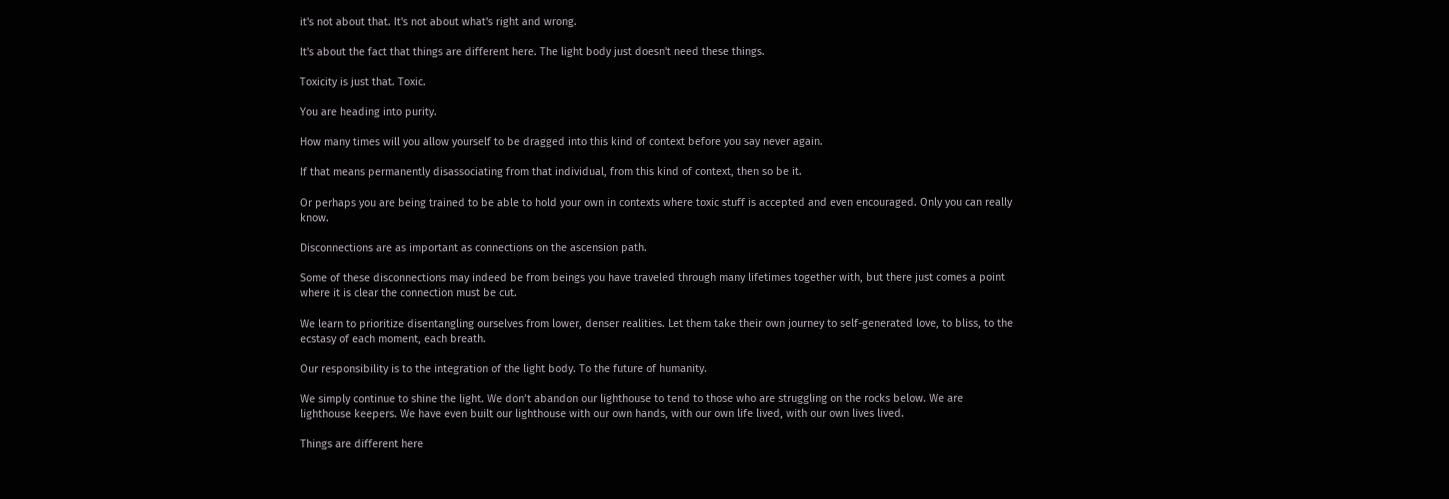it's not about that. It's not about what's right and wrong.

It's about the fact that things are different here. The light body just doesn't need these things.

Toxicity is just that. Toxic.

You are heading into purity.

How many times will you allow yourself to be dragged into this kind of context before you say never again.

If that means permanently disassociating from that individual, from this kind of context, then so be it.

Or perhaps you are being trained to be able to hold your own in contexts where toxic stuff is accepted and even encouraged. Only you can really know.

Disconnections are as important as connections on the ascension path.

Some of these disconnections may indeed be from beings you have traveled through many lifetimes together with, but there just comes a point where it is clear the connection must be cut.

We learn to prioritize disentangling ourselves from lower, denser realities. Let them take their own journey to self-generated love, to bliss, to the ecstasy of each moment, each breath.

Our responsibility is to the integration of the light body. To the future of humanity.

We simply continue to shine the light. We don’t abandon our lighthouse to tend to those who are struggling on the rocks below. We are lighthouse keepers. We have even built our lighthouse with our own hands, with our own life lived, with our own lives lived.

Things are different here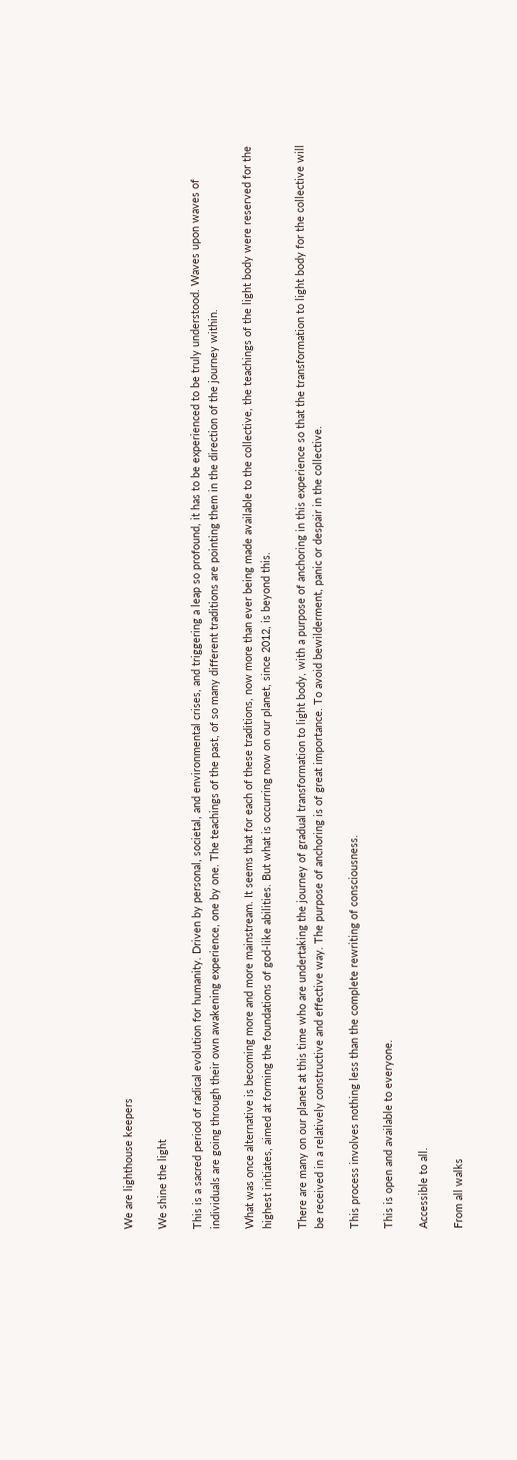We are lighthouse keepers

We shine the light

This is a sacred period of radical evolution for humanity. Driven by personal, societal, and environmental crises, and triggering a leap so profound, it has to be experienced to be truly understood. Waves upon waves of individuals are going through their own awakening experience, one by one. The teachings of the past, of so many different traditions are pointing them in the direction of the journey within.

What was once alternative is becoming more and more mainstream. It seems that for each of these traditions, now more than ever being made available to the collective, the teachings of the light body were reserved for the highest initiates, aimed at forming the foundations of god-like abilities. But what is occurring now on our planet, since 2012, is beyond this.

There are many on our planet at this time who are undertaking the journey of gradual transformation to light body, with a purpose of anchoring in this experience so that the transformation to light body for the collective will be received in a relatively constructive and effective way. The purpose of anchoring is of great importance. To avoid bewilderment, panic or despair in the collective.

This process involves nothing less than the complete rewriting of consciousness.

This is open and available to everyone.

Accessible to all.

From all walks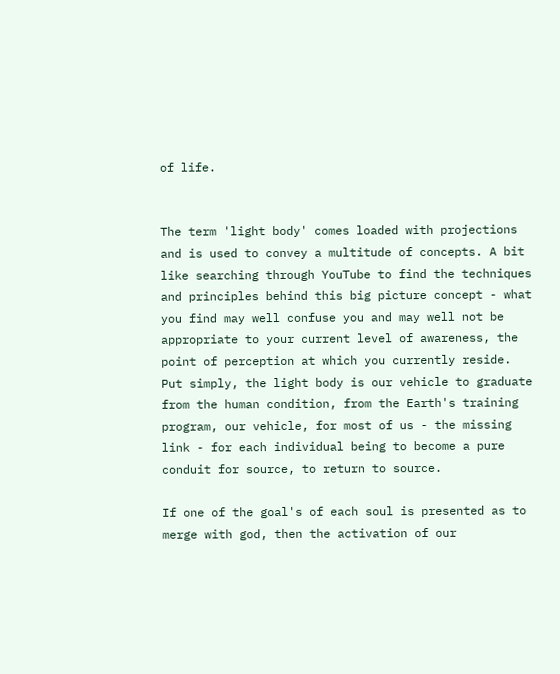of life.


The term 'light body' comes loaded with projections and is used to convey a multitude of concepts. A bit like searching through YouTube to find the techniques and principles behind this big picture concept - what you find may well confuse you and may well not be appropriate to your current level of awareness, the point of perception at which you currently reside. Put simply, the light body is our vehicle to graduate from the human condition, from the Earth's training program, our vehicle, for most of us - the missing link - for each individual being to become a pure conduit for source, to return to source.

If one of the goal's of each soul is presented as to merge with god, then the activation of our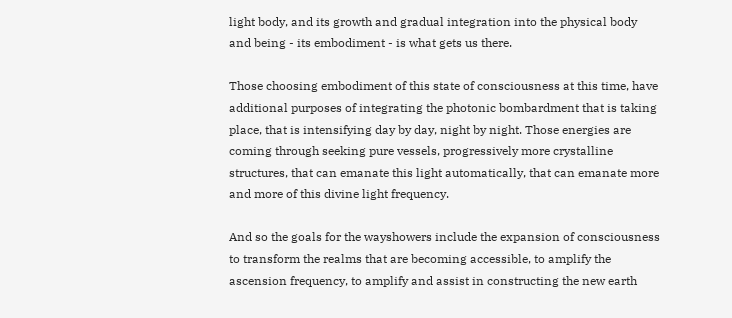light body, and its growth and gradual integration into the physical body and being - its embodiment - is what gets us there.

Those choosing embodiment of this state of consciousness at this time, have additional purposes of integrating the photonic bombardment that is taking place, that is intensifying day by day, night by night. Those energies are coming through seeking pure vessels, progressively more crystalline structures, that can emanate this light automatically, that can emanate more and more of this divine light frequency.

And so the goals for the wayshowers include the expansion of consciousness to transform the realms that are becoming accessible, to amplify the ascension frequency, to amplify and assist in constructing the new earth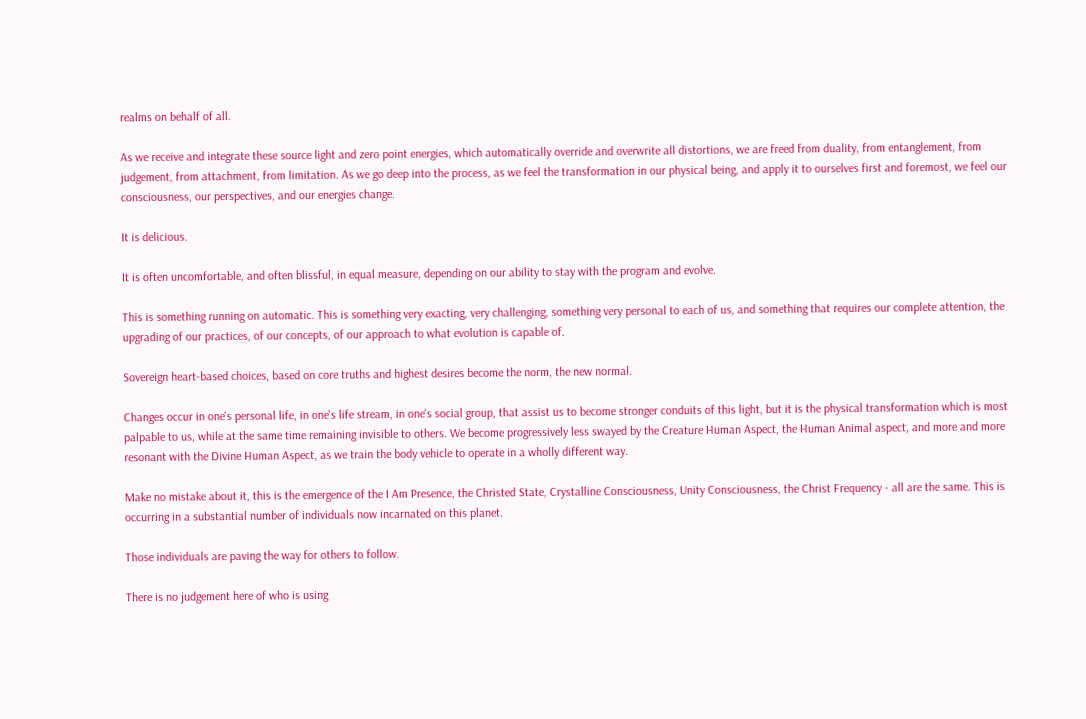realms on behalf of all.

As we receive and integrate these source light and zero point energies, which automatically override and overwrite all distortions, we are freed from duality, from entanglement, from judgement, from attachment, from limitation. As we go deep into the process, as we feel the transformation in our physical being, and apply it to ourselves first and foremost, we feel our consciousness, our perspectives, and our energies change.

It is delicious.

It is often uncomfortable, and often blissful, in equal measure, depending on our ability to stay with the program and evolve.

This is something running on automatic. This is something very exacting, very challenging, something very personal to each of us, and something that requires our complete attention, the upgrading of our practices, of our concepts, of our approach to what evolution is capable of.

Sovereign heart-based choices, based on core truths and highest desires become the norm, the new normal.

Changes occur in one's personal life, in one's life stream, in one's social group, that assist us to become stronger conduits of this light, but it is the physical transformation which is most palpable to us, while at the same time remaining invisible to others. We become progressively less swayed by the Creature Human Aspect, the Human Animal aspect, and more and more resonant with the Divine Human Aspect, as we train the body vehicle to operate in a wholly different way.

Make no mistake about it, this is the emergence of the I Am Presence, the Christed State, Crystalline Consciousness, Unity Consciousness, the Christ Frequency - all are the same. This is occurring in a substantial number of individuals now incarnated on this planet.

Those individuals are paving the way for others to follow.

There is no judgement here of who is using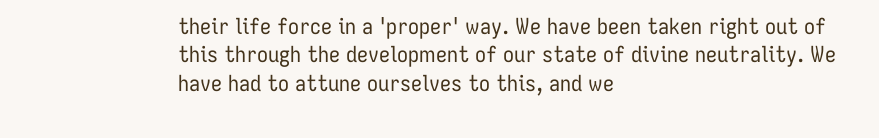their life force in a 'proper' way. We have been taken right out of this through the development of our state of divine neutrality. We have had to attune ourselves to this, and we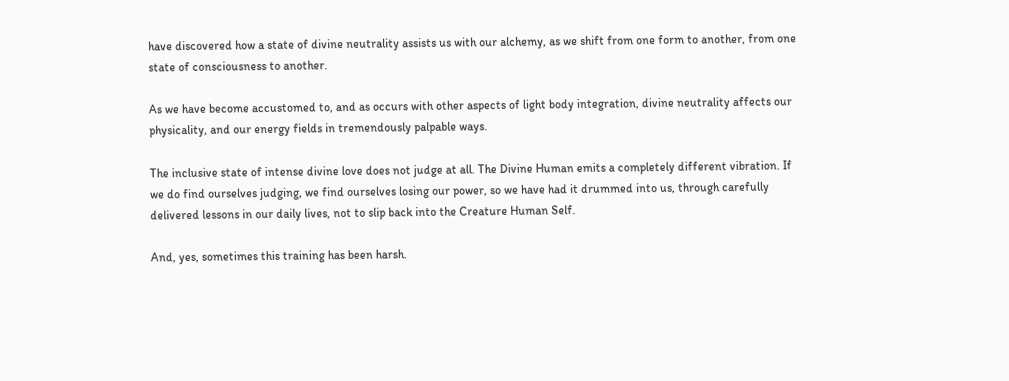have discovered how a state of divine neutrality assists us with our alchemy, as we shift from one form to another, from one state of consciousness to another.

As we have become accustomed to, and as occurs with other aspects of light body integration, divine neutrality affects our physicality, and our energy fields in tremendously palpable ways.

The inclusive state of intense divine love does not judge at all. The Divine Human emits a completely different vibration. If we do find ourselves judging, we find ourselves losing our power, so we have had it drummed into us, through carefully delivered lessons in our daily lives, not to slip back into the Creature Human Self.

And, yes, sometimes this training has been harsh.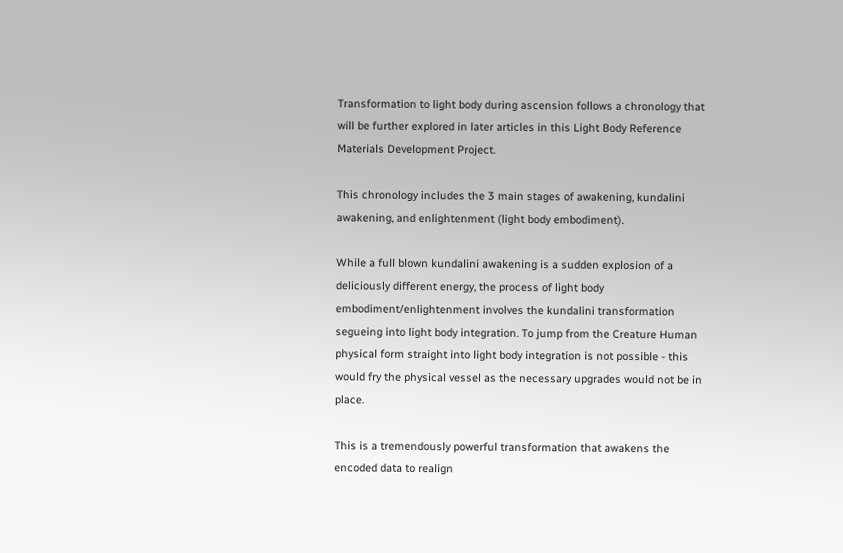Transformation to light body during ascension follows a chronology that will be further explored in later articles in this Light Body Reference Materials Development Project.

This chronology includes the 3 main stages of awakening, kundalini awakening, and enlightenment (light body embodiment).

While a full blown kundalini awakening is a sudden explosion of a deliciously different energy, the process of light body embodiment/enlightenment involves the kundalini transformation segueing into light body integration. To jump from the Creature Human physical form straight into light body integration is not possible - this would fry the physical vessel as the necessary upgrades would not be in place.

This is a tremendously powerful transformation that awakens the encoded data to realign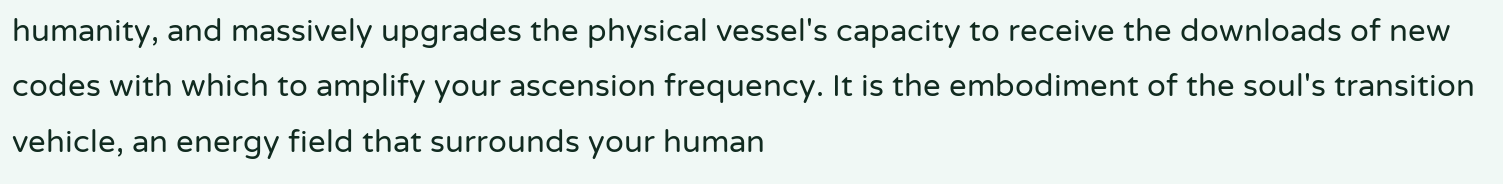humanity, and massively upgrades the physical vessel's capacity to receive the downloads of new codes with which to amplify your ascension frequency. It is the embodiment of the soul's transition vehicle, an energy field that surrounds your human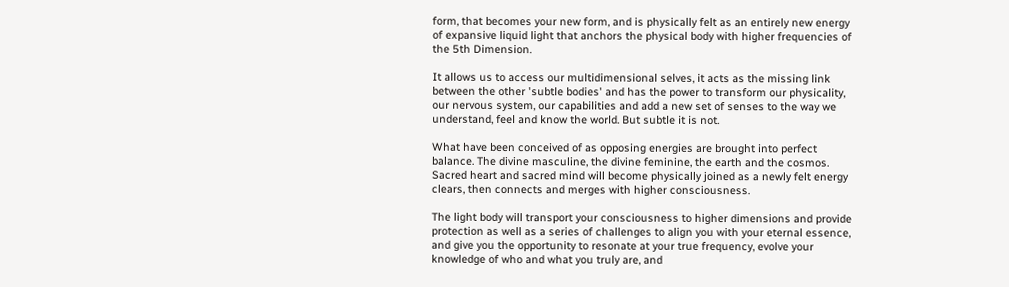form, that becomes your new form, and is physically felt as an entirely new energy of expansive liquid light that anchors the physical body with higher frequencies of the 5th Dimension.

It allows us to access our multidimensional selves, it acts as the missing link between the other 'subtle bodies' and has the power to transform our physicality, our nervous system, our capabilities and add a new set of senses to the way we understand, feel and know the world. But subtle it is not.

What have been conceived of as opposing energies are brought into perfect balance. The divine masculine, the divine feminine, the earth and the cosmos. Sacred heart and sacred mind will become physically joined as a newly felt energy clears, then connects and merges with higher consciousness.

The light body will transport your consciousness to higher dimensions and provide protection as well as a series of challenges to align you with your eternal essence, and give you the opportunity to resonate at your true frequency, evolve your knowledge of who and what you truly are, and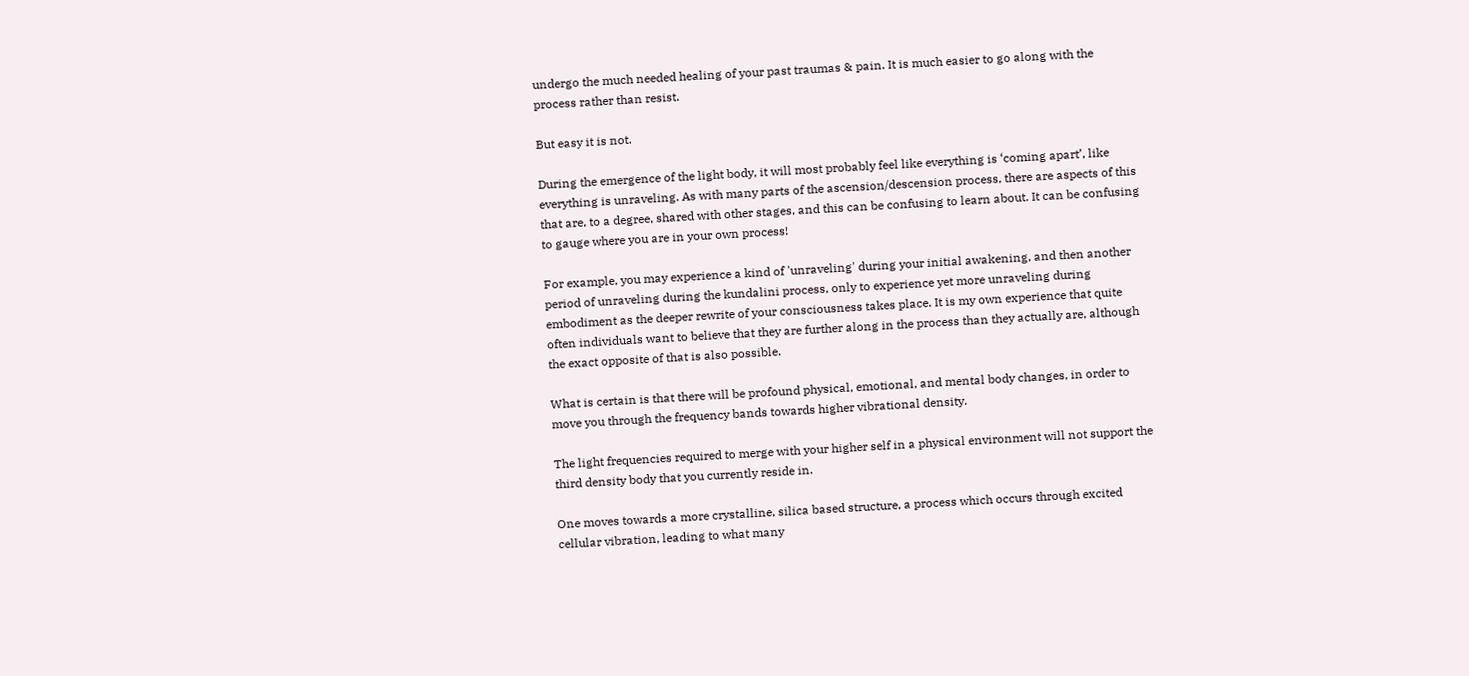undergo the much needed healing of your past traumas & pain. It is much easier to go along with the process rather than resist.

But easy it is not.

During the emergence of the light body, it will most probably feel like everything is ‘coming apart’, like everything is unraveling. As with many parts of the ascension/descension process, there are aspects of this that are, to a degree, shared with other stages, and this can be confusing to learn about. It can be confusing to gauge where you are in your own process!

For example, you may experience a kind of 'unraveling' during your initial awakening, and then another period of unraveling during the kundalini process, only to experience yet more unraveling during embodiment as the deeper rewrite of your consciousness takes place. It is my own experience that quite often individuals want to believe that they are further along in the process than they actually are, although the exact opposite of that is also possible.

What is certain is that there will be profound physical, emotional, and mental body changes, in order to move you through the frequency bands towards higher vibrational density.

The light frequencies required to merge with your higher self in a physical environment will not support the third density body that you currently reside in.

One moves towards a more crystalline, silica based structure, a process which occurs through excited cellular vibration, leading to what many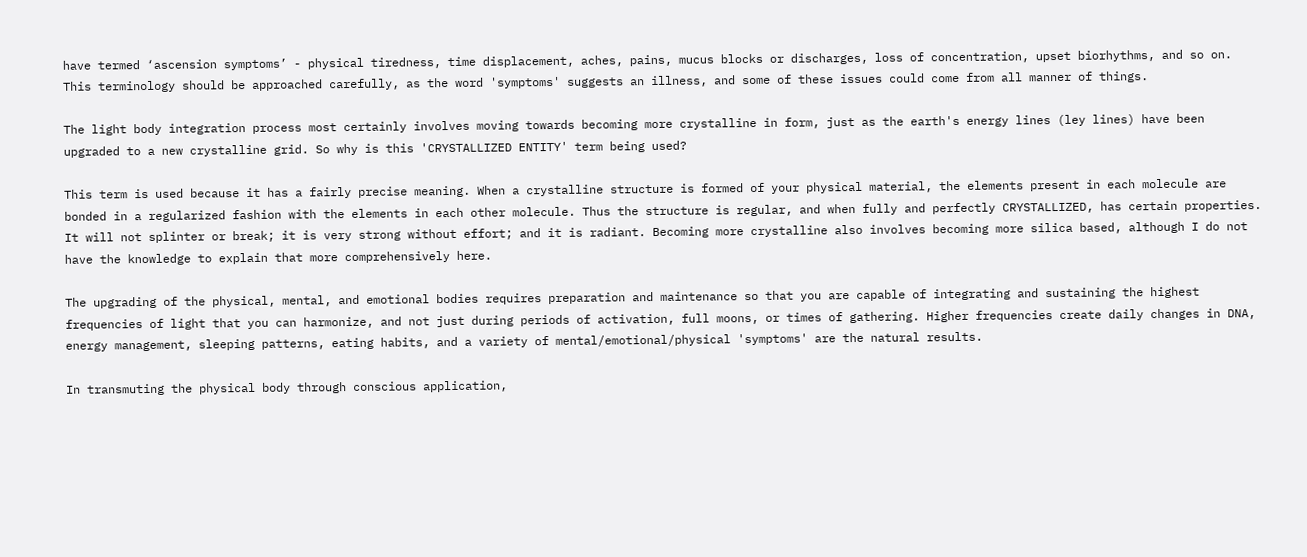have termed ‘ascension symptoms’ - physical tiredness, time displacement, aches, pains, mucus blocks or discharges, loss of concentration, upset biorhythms, and so on. This terminology should be approached carefully, as the word 'symptoms' suggests an illness, and some of these issues could come from all manner of things.

The light body integration process most certainly involves moving towards becoming more crystalline in form, just as the earth's energy lines (ley lines) have been upgraded to a new crystalline grid. So why is this 'CRYSTALLIZED ENTITY' term being used?

This term is used because it has a fairly precise meaning. When a crystalline structure is formed of your physical material, the elements present in each molecule are bonded in a regularized fashion with the elements in each other molecule. Thus the structure is regular, and when fully and perfectly CRYSTALLIZED, has certain properties. It will not splinter or break; it is very strong without effort; and it is radiant. Becoming more crystalline also involves becoming more silica based, although I do not have the knowledge to explain that more comprehensively here.

The upgrading of the physical, mental, and emotional bodies requires preparation and maintenance so that you are capable of integrating and sustaining the highest frequencies of light that you can harmonize, and not just during periods of activation, full moons, or times of gathering. Higher frequencies create daily changes in DNA, energy management, sleeping patterns, eating habits, and a variety of mental/emotional/physical 'symptoms' are the natural results.

In transmuting the physical body through conscious application,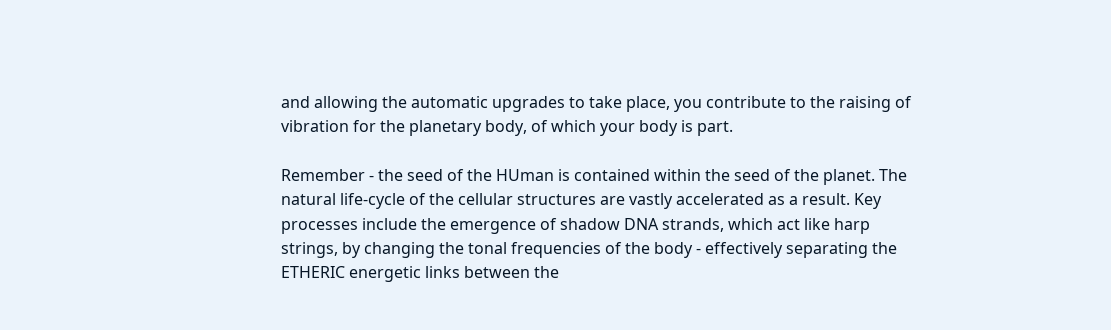and allowing the automatic upgrades to take place, you contribute to the raising of vibration for the planetary body, of which your body is part.

Remember - the seed of the HUman is contained within the seed of the planet. The natural life-cycle of the cellular structures are vastly accelerated as a result. Key processes include the emergence of shadow DNA strands, which act like harp strings, by changing the tonal frequencies of the body - effectively separating the ETHERIC energetic links between the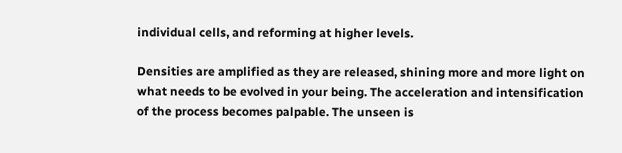individual cells, and reforming at higher levels.

Densities are amplified as they are released, shining more and more light on what needs to be evolved in your being. The acceleration and intensification of the process becomes palpable. The unseen is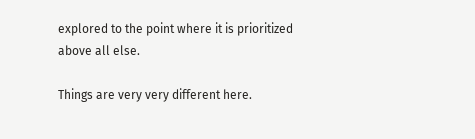explored to the point where it is prioritized above all else.

Things are very very different here.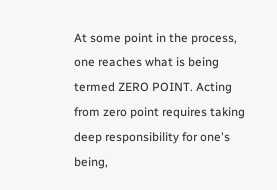At some point in the process, one reaches what is being termed ZERO POINT. Acting from zero point requires taking deep responsibility for one's being,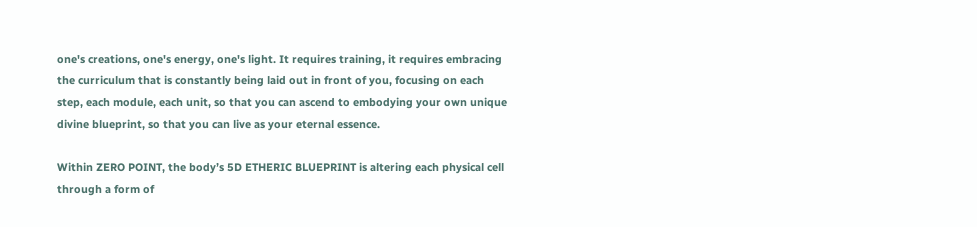one's creations, one's energy, one's light. It requires training, it requires embracing the curriculum that is constantly being laid out in front of you, focusing on each step, each module, each unit, so that you can ascend to embodying your own unique divine blueprint, so that you can live as your eternal essence.

Within ZERO POINT, the body’s 5D ETHERIC BLUEPRINT is altering each physical cell through a form of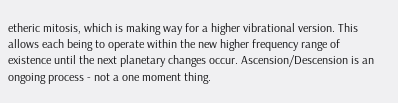etheric mitosis, which is making way for a higher vibrational version. This allows each being to operate within the new higher frequency range of existence until the next planetary changes occur. Ascension/Descension is an ongoing process - not a one moment thing.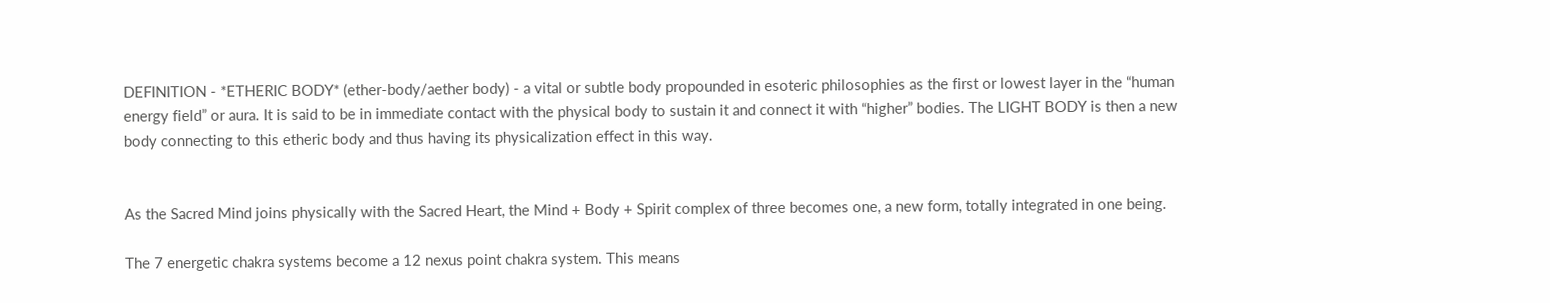DEFINITION - *ETHERIC BODY* (ether-body/aether body) - a vital or subtle body propounded in esoteric philosophies as the first or lowest layer in the “human energy field” or aura. It is said to be in immediate contact with the physical body to sustain it and connect it with “higher” bodies. The LIGHT BODY is then a new body connecting to this etheric body and thus having its physicalization effect in this way.


As the Sacred Mind joins physically with the Sacred Heart, the Mind + Body + Spirit complex of three becomes one, a new form, totally integrated in one being.

The 7 energetic chakra systems become a 12 nexus point chakra system. This means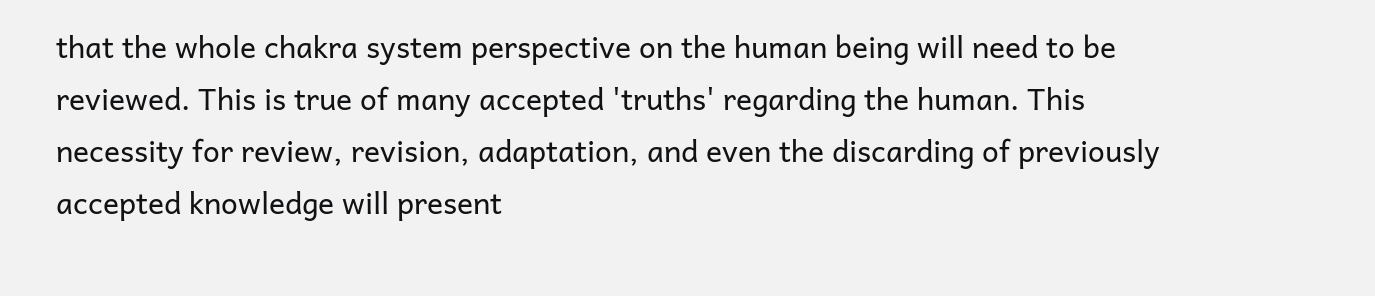that the whole chakra system perspective on the human being will need to be reviewed. This is true of many accepted 'truths' regarding the human. This necessity for review, revision, adaptation, and even the discarding of previously accepted knowledge will present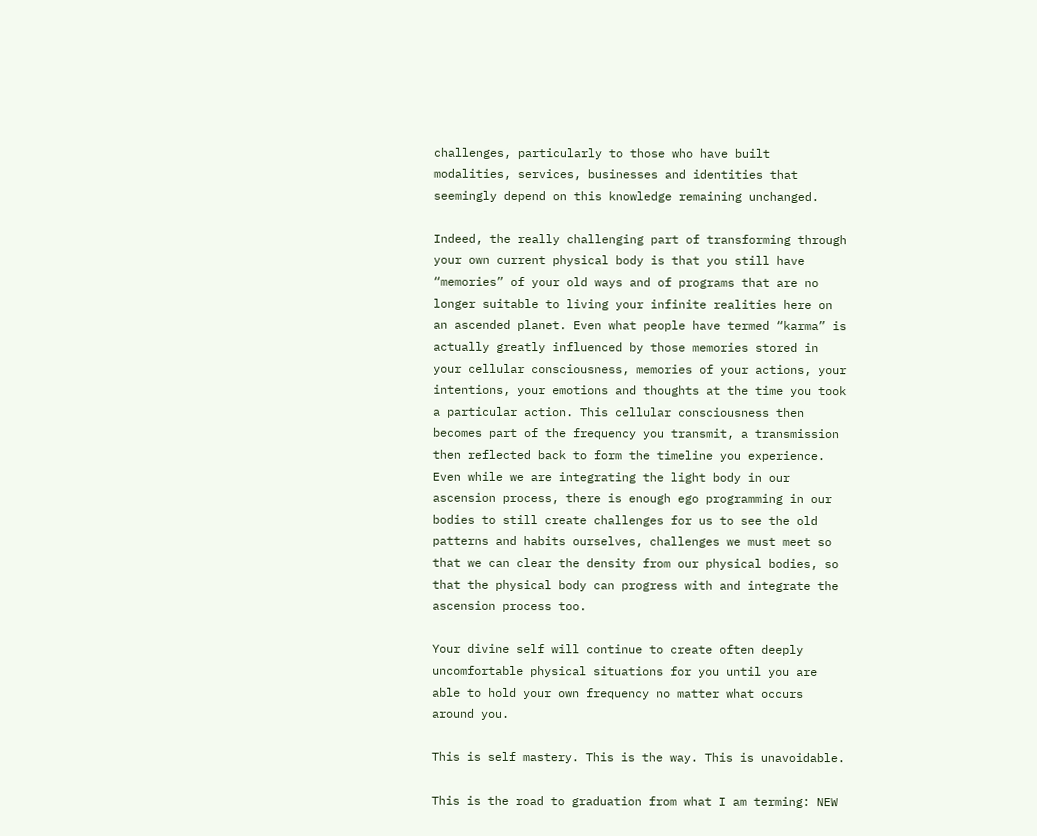challenges, particularly to those who have built modalities, services, businesses and identities that seemingly depend on this knowledge remaining unchanged.

Indeed, the really challenging part of transforming through your own current physical body is that you still have “memories” of your old ways and of programs that are no longer suitable to living your infinite realities here on an ascended planet. Even what people have termed “karma” is actually greatly influenced by those memories stored in your cellular consciousness, memories of your actions, your intentions, your emotions and thoughts at the time you took a particular action. This cellular consciousness then becomes part of the frequency you transmit, a transmission then reflected back to form the timeline you experience. Even while we are integrating the light body in our ascension process, there is enough ego programming in our bodies to still create challenges for us to see the old patterns and habits ourselves, challenges we must meet so that we can clear the density from our physical bodies, so that the physical body can progress with and integrate the ascension process too.

Your divine self will continue to create often deeply uncomfortable physical situations for you until you are able to hold your own frequency no matter what occurs around you.

This is self mastery. This is the way. This is unavoidable.

This is the road to graduation from what I am terming: NEW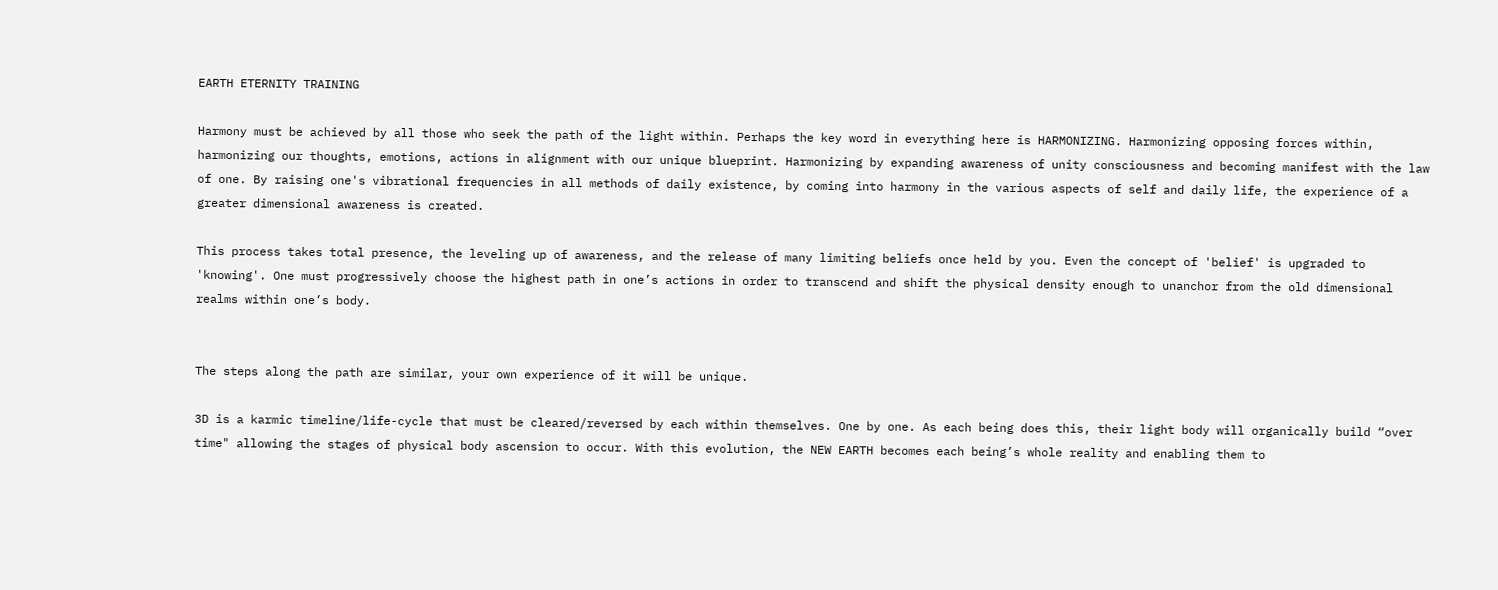EARTH ETERNITY TRAINING

Harmony must be achieved by all those who seek the path of the light within. Perhaps the key word in everything here is HARMONIZING. Harmonizing opposing forces within, harmonizing our thoughts, emotions, actions in alignment with our unique blueprint. Harmonizing by expanding awareness of unity consciousness and becoming manifest with the law of one. By raising one's vibrational frequencies in all methods of daily existence, by coming into harmony in the various aspects of self and daily life, the experience of a greater dimensional awareness is created.

This process takes total presence, the leveling up of awareness, and the release of many limiting beliefs once held by you. Even the concept of 'belief' is upgraded to 'knowing'. One must progressively choose the highest path in one’s actions in order to transcend and shift the physical density enough to unanchor from the old dimensional realms within one’s body.


The steps along the path are similar, your own experience of it will be unique.

3D is a karmic timeline/life-cycle that must be cleared/reversed by each within themselves. One by one. As each being does this, their light body will organically build “over time" allowing the stages of physical body ascension to occur. With this evolution, the NEW EARTH becomes each being’s whole reality and enabling them to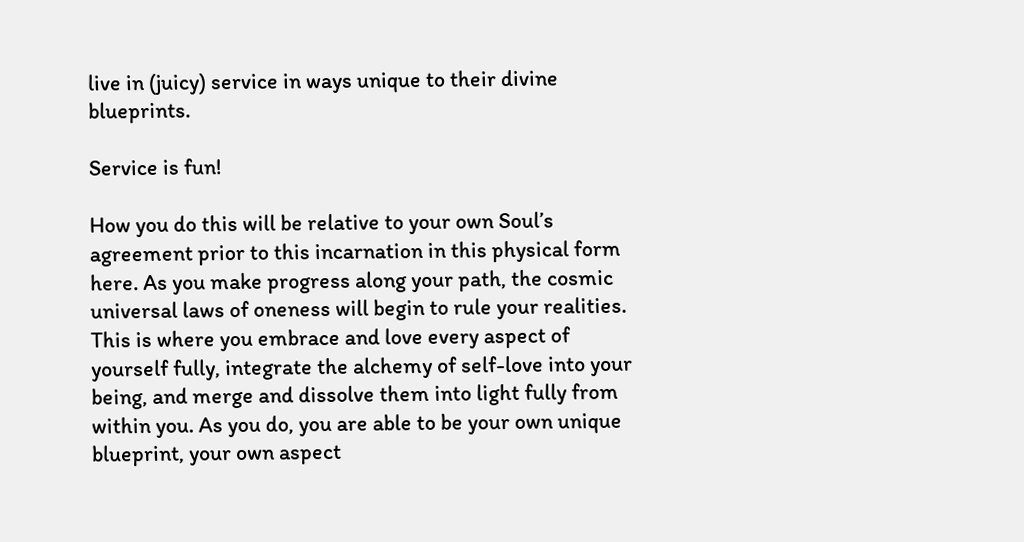live in (juicy) service in ways unique to their divine blueprints.

Service is fun!

How you do this will be relative to your own Soul’s agreement prior to this incarnation in this physical form here. As you make progress along your path, the cosmic universal laws of oneness will begin to rule your realities. This is where you embrace and love every aspect of yourself fully, integrate the alchemy of self-love into your being, and merge and dissolve them into light fully from within you. As you do, you are able to be your own unique blueprint, your own aspect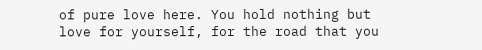of pure love here. You hold nothing but love for yourself, for the road that you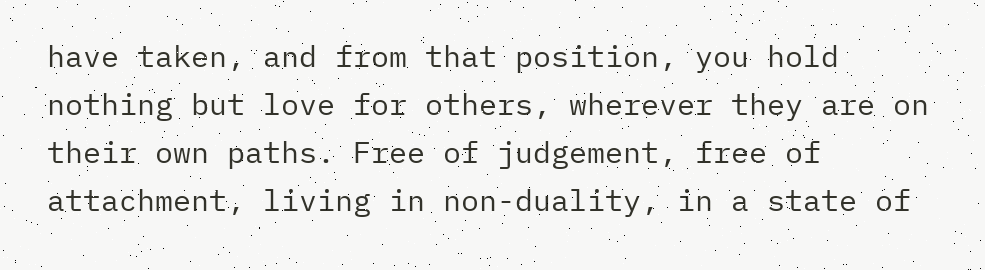have taken, and from that position, you hold nothing but love for others, wherever they are on their own paths. Free of judgement, free of attachment, living in non-duality, in a state of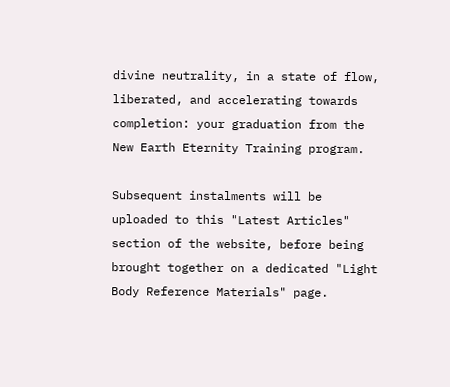divine neutrality, in a state of flow, liberated, and accelerating towards completion: your graduation from the New Earth Eternity Training program.

Subsequent instalments will be uploaded to this "Latest Articles" section of the website, before being brought together on a dedicated "Light Body Reference Materials" page.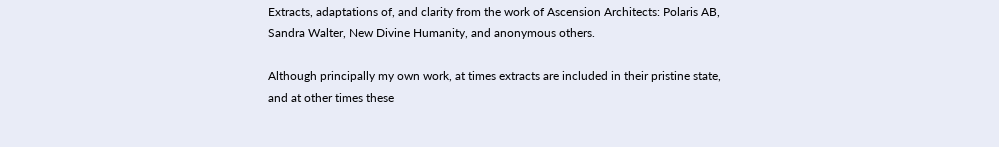Extracts, adaptations of, and clarity from the work of Ascension Architects: Polaris AB, Sandra Walter, New Divine Humanity, and anonymous others.

Although principally my own work, at times extracts are included in their pristine state, and at other times these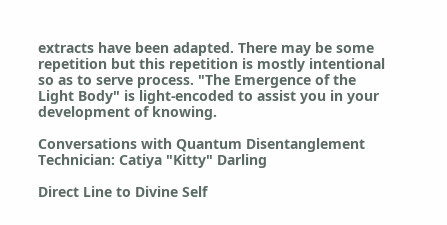extracts have been adapted. There may be some repetition but this repetition is mostly intentional so as to serve process. "The Emergence of the Light Body" is light-encoded to assist you in your development of knowing.

Conversations with Quantum Disentanglement Technician: Catiya "Kitty" Darling

Direct Line to Divine Self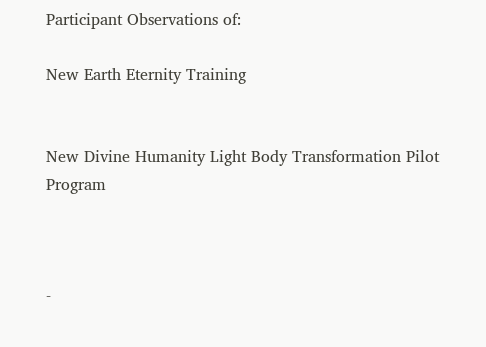Participant Observations of:

New Earth Eternity Training


New Divine Humanity Light Body Transformation Pilot Program



-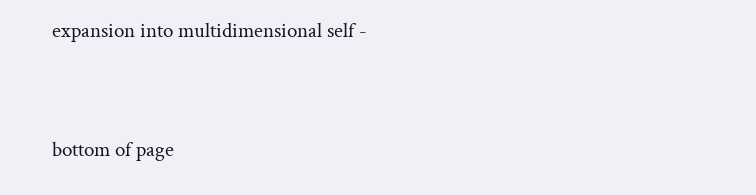expansion into multidimensional self -


bottom of page